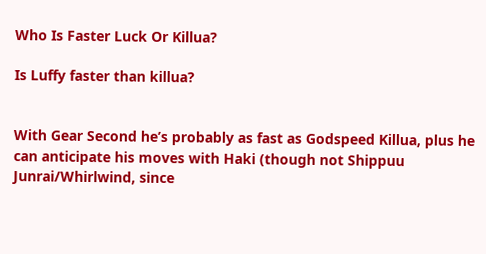Who Is Faster Luck Or Killua?

Is Luffy faster than killua?


With Gear Second he’s probably as fast as Godspeed Killua, plus he can anticipate his moves with Haki (though not Shippuu Junrai/Whirlwind, since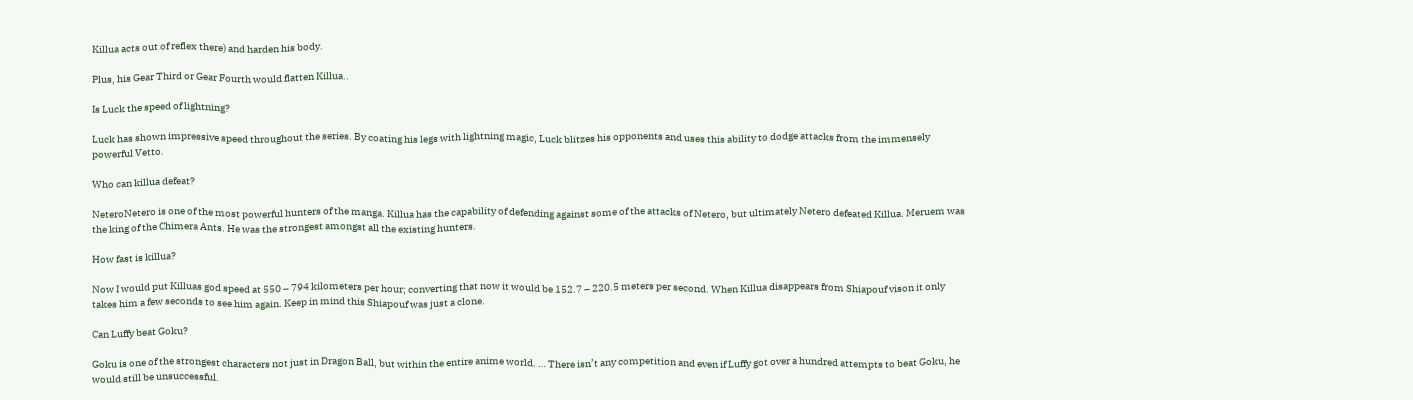Killua acts out of reflex there) and harden his body.

Plus, his Gear Third or Gear Fourth would flatten Killua..

Is Luck the speed of lightning?

Luck has shown impressive speed throughout the series. By coating his legs with lightning magic, Luck blitzes his opponents and uses this ability to dodge attacks from the immensely powerful Vetto.

Who can killua defeat?

NeteroNetero is one of the most powerful hunters of the manga. Killua has the capability of defending against some of the attacks of Netero, but ultimately Netero defeated Killua. Meruem was the king of the Chimera Ants. He was the strongest amongst all the existing hunters.

How fast is killua?

Now I would put Killuas god speed at 550 – 794 kilometers per hour; converting that now it would be 152.7 – 220.5 meters per second. When Killua disappears from Shiapouf vison it only takes him a few seconds to see him again. Keep in mind this Shiapouf was just a clone.

Can Luffy beat Goku?

Goku is one of the strongest characters not just in Dragon Ball, but within the entire anime world. … There isn’t any competition and even if Luffy got over a hundred attempts to beat Goku, he would still be unsuccessful.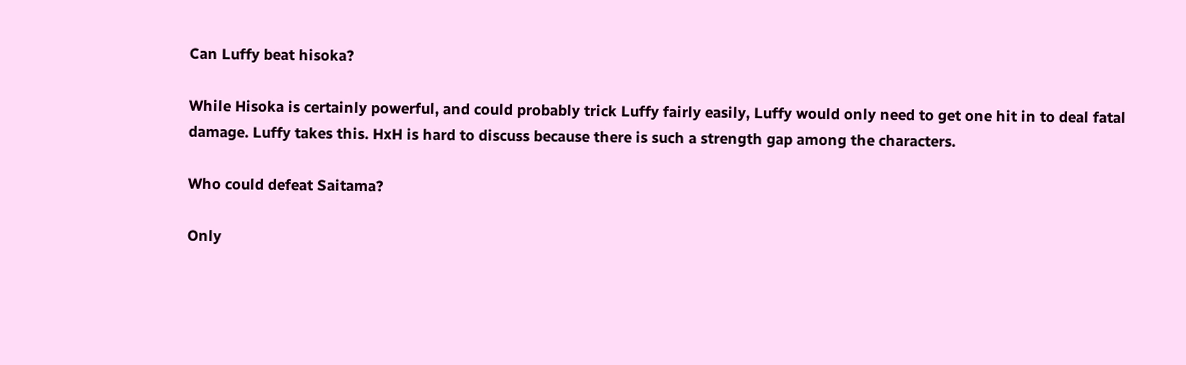Can Luffy beat hisoka?

While Hisoka is certainly powerful, and could probably trick Luffy fairly easily, Luffy would only need to get one hit in to deal fatal damage. Luffy takes this. HxH is hard to discuss because there is such a strength gap among the characters.

Who could defeat Saitama?

Only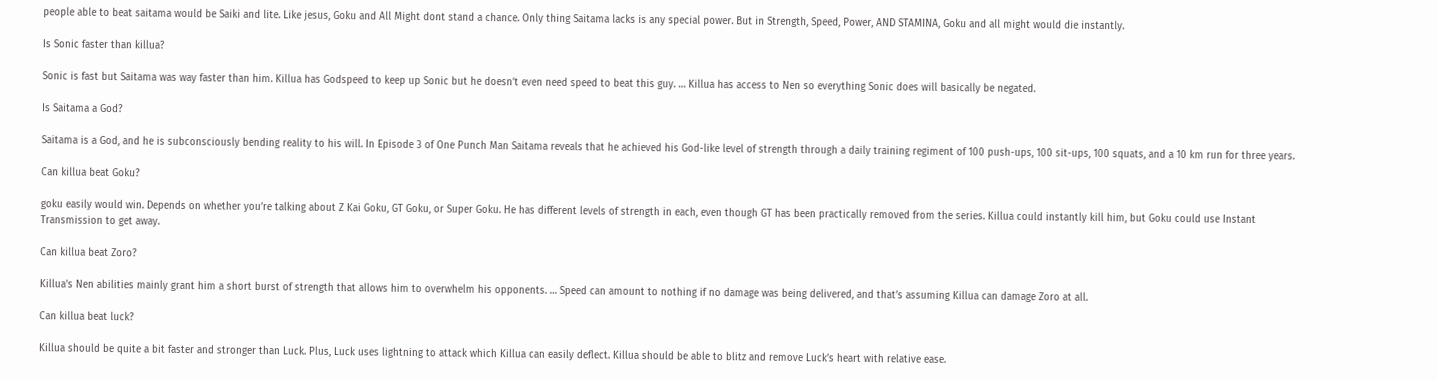people able to beat saitama would be Saiki and lite. Like jesus, Goku and All Might dont stand a chance. Only thing Saitama lacks is any special power. But in Strength, Speed, Power, AND STAMINA, Goku and all might would die instantly.

Is Sonic faster than killua?

Sonic is fast but Saitama was way faster than him. Killua has Godspeed to keep up Sonic but he doesn’t even need speed to beat this guy. … Killua has access to Nen so everything Sonic does will basically be negated.

Is Saitama a God?

Saitama is a God, and he is subconsciously bending reality to his will. In Episode 3 of One Punch Man Saitama reveals that he achieved his God-like level of strength through a daily training regiment of 100 push-ups, 100 sit-ups, 100 squats, and a 10 km run for three years.

Can killua beat Goku?

goku easily would win. Depends on whether you’re talking about Z Kai Goku, GT Goku, or Super Goku. He has different levels of strength in each, even though GT has been practically removed from the series. Killua could instantly kill him, but Goku could use Instant Transmission to get away.

Can killua beat Zoro?

Killua’s Nen abilities mainly grant him a short burst of strength that allows him to overwhelm his opponents. … Speed can amount to nothing if no damage was being delivered, and that’s assuming Killua can damage Zoro at all.

Can killua beat luck?

Killua should be quite a bit faster and stronger than Luck. Plus, Luck uses lightning to attack which Killua can easily deflect. Killua should be able to blitz and remove Luck’s heart with relative ease.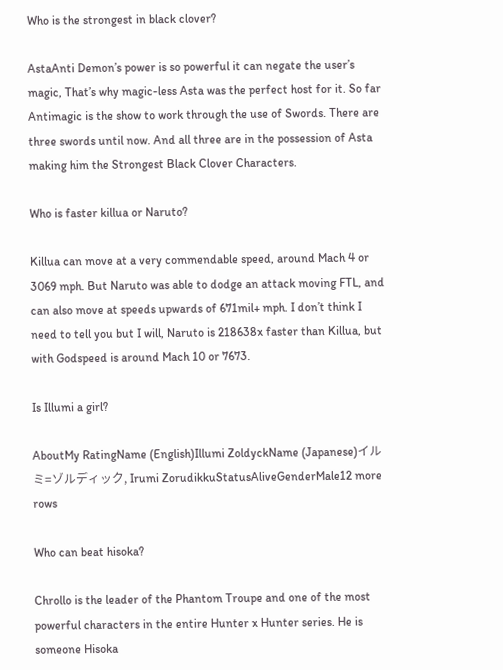Who is the strongest in black clover?

AstaAnti Demon’s power is so powerful it can negate the user’s magic, That’s why magic-less Asta was the perfect host for it. So far Antimagic is the show to work through the use of Swords. There are three swords until now. And all three are in the possession of Asta making him the Strongest Black Clover Characters.

Who is faster killua or Naruto?

Killua can move at a very commendable speed, around Mach 4 or 3069 mph. But Naruto was able to dodge an attack moving FTL, and can also move at speeds upwards of 671mil+ mph. I don’t think I need to tell you but I will, Naruto is 218638x faster than Killua, but with Godspeed is around Mach 10 or 7673.

Is Illumi a girl?

AboutMy RatingName (English)Illumi ZoldyckName (Japanese)イルミ=ゾルディック, Irumi ZorudikkuStatusAliveGenderMale12 more rows

Who can beat hisoka?

Chrollo is the leader of the Phantom Troupe and one of the most powerful characters in the entire Hunter x Hunter series. He is someone Hisoka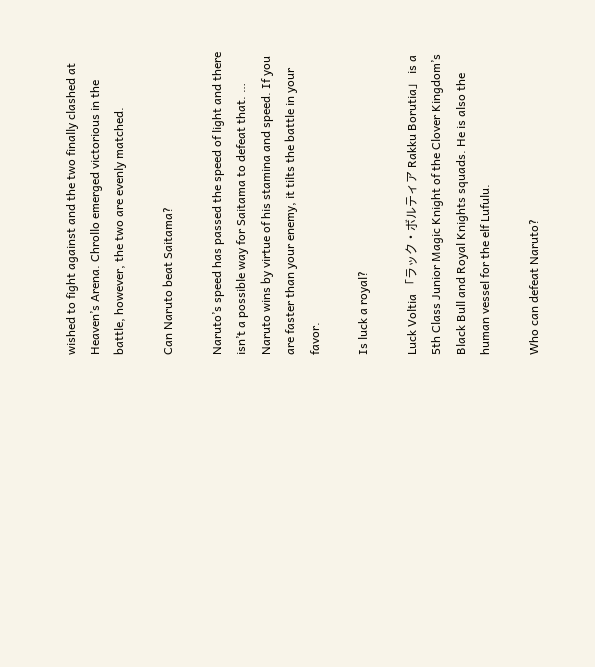wished to fight against and the two finally clashed at Heaven’s Arena. Chrollo emerged victorious in the battle, however, the two are evenly matched.

Can Naruto beat Saitama?

Naruto’s speed has passed the speed of light and there isn’t a possible way for Saitama to defeat that. … Naruto wins by virtue of his stamina and speed. If you are faster than your enemy, it tilts the battle in your favor.

Is luck a royal?

Luck Voltia 「ラック・ボルティア Rakku Borutia」 is a 5th Class Junior Magic Knight of the Clover Kingdom’s Black Bull and Royal Knights squads. He is also the human vessel for the elf Lufulu.

Who can defeat Naruto?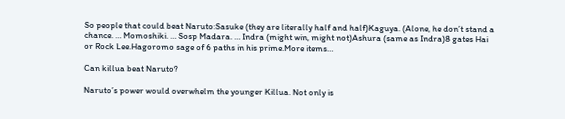So people that could beat Naruto:Sasuke (they are literally half and half)Kaguya. (Alone, he don’t stand a chance. … Momoshiki. … Sosp Madara. … Indra (might win, might not)Ashura (same as Indra)8 gates Hai or Rock Lee.Hagoromo sage of 6 paths in his prime.More items…

Can killua beat Naruto?

Naruto’s power would overwhelm the younger Killua. Not only is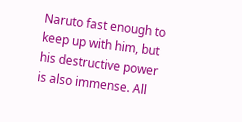Naruto fast enough to keep up with him, but his destructive power is also immense. All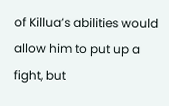of Killua’s abilities would allow him to put up a fight, but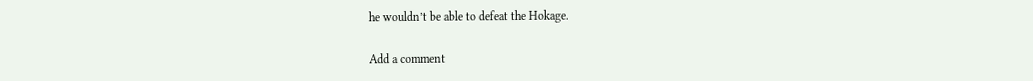he wouldn’t be able to defeat the Hokage.

Add a comment